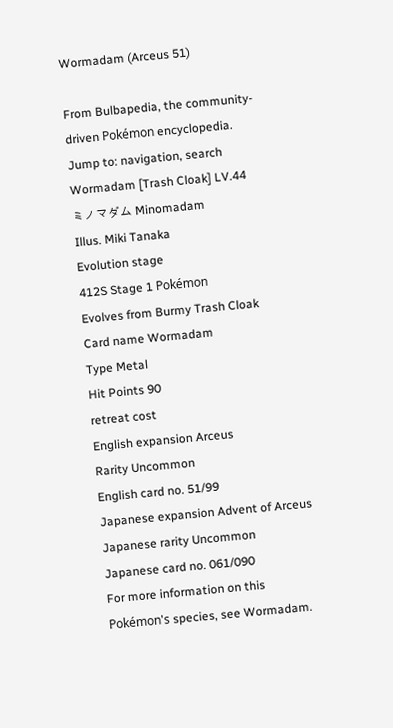Wormadam (Arceus 51)

From Bulbapedia, the community-driven Pokémon encyclopedia.
Jump to: navigation, search
Wormadam [Trash Cloak] LV.44
ミノマダム Minomadam
Illus. Miki Tanaka
Evolution stage
412S Stage 1 Pokémon
Evolves from Burmy Trash Cloak
Card name Wormadam
Type Metal
Hit Points 90
retreat cost
English expansion Arceus
Rarity Uncommon
English card no. 51/99
Japanese expansion Advent of Arceus
Japanese rarity Uncommon
Japanese card no. 061/090
For more information on this Pokémon's species, see Wormadam.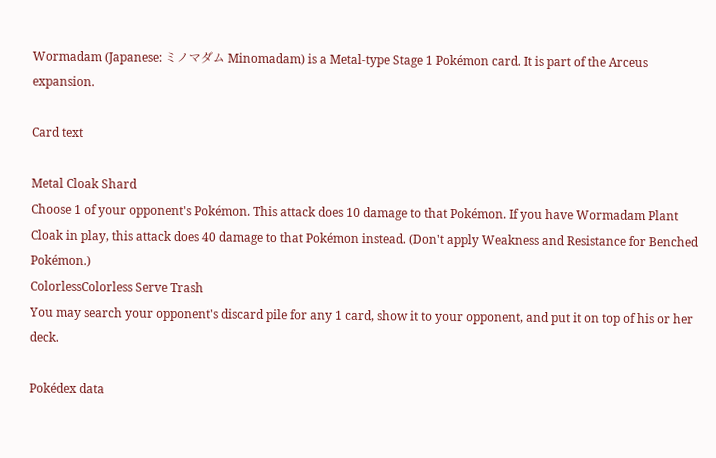Wormadam (Japanese: ミノマダム Minomadam) is a Metal-type Stage 1 Pokémon card. It is part of the Arceus expansion.

Card text

Metal Cloak Shard
Choose 1 of your opponent's Pokémon. This attack does 10 damage to that Pokémon. If you have Wormadam Plant Cloak in play, this attack does 40 damage to that Pokémon instead. (Don't apply Weakness and Resistance for Benched Pokémon.)
ColorlessColorless Serve Trash
You may search your opponent's discard pile for any 1 card, show it to your opponent, and put it on top of his or her deck.

Pokédex data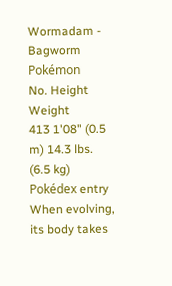Wormadam - Bagworm Pokémon
No. Height Weight
413 1'08" (0.5 m) 14.3 lbs. (6.5 kg)
Pokédex entry
When evolving, its body takes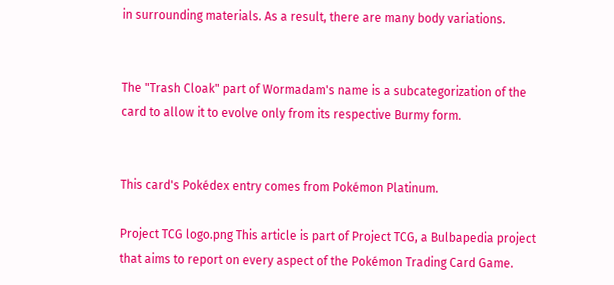in surrounding materials. As a result, there are many body variations.


The "Trash Cloak" part of Wormadam's name is a subcategorization of the card to allow it to evolve only from its respective Burmy form.


This card's Pokédex entry comes from Pokémon Platinum.

Project TCG logo.png This article is part of Project TCG, a Bulbapedia project that aims to report on every aspect of the Pokémon Trading Card Game.